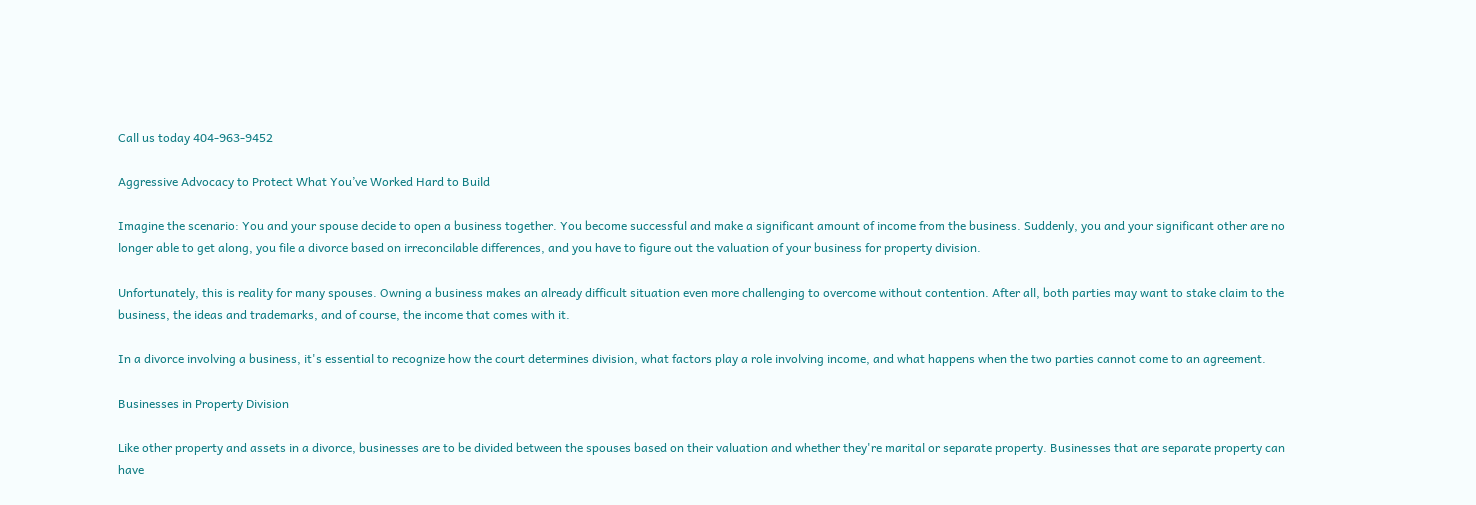Call us today 404-963-9452

Aggressive Advocacy to Protect What You’ve Worked Hard to Build

Imagine the scenario: You and your spouse decide to open a business together. You become successful and make a significant amount of income from the business. Suddenly, you and your significant other are no longer able to get along, you file a divorce based on irreconcilable differences, and you have to figure out the valuation of your business for property division.

Unfortunately, this is reality for many spouses. Owning a business makes an already difficult situation even more challenging to overcome without contention. After all, both parties may want to stake claim to the business, the ideas and trademarks, and of course, the income that comes with it.

In a divorce involving a business, it's essential to recognize how the court determines division, what factors play a role involving income, and what happens when the two parties cannot come to an agreement.

Businesses in Property Division

Like other property and assets in a divorce, businesses are to be divided between the spouses based on their valuation and whether they're marital or separate property. Businesses that are separate property can have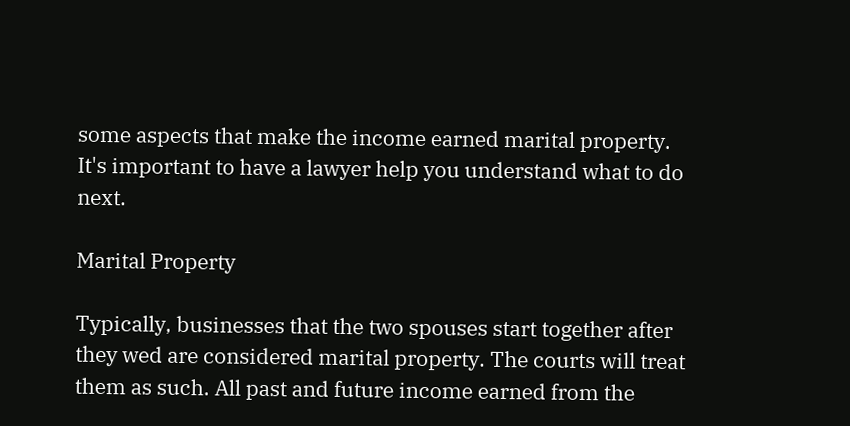some aspects that make the income earned marital property. It's important to have a lawyer help you understand what to do next.

Marital Property

Typically, businesses that the two spouses start together after they wed are considered marital property. The courts will treat them as such. All past and future income earned from the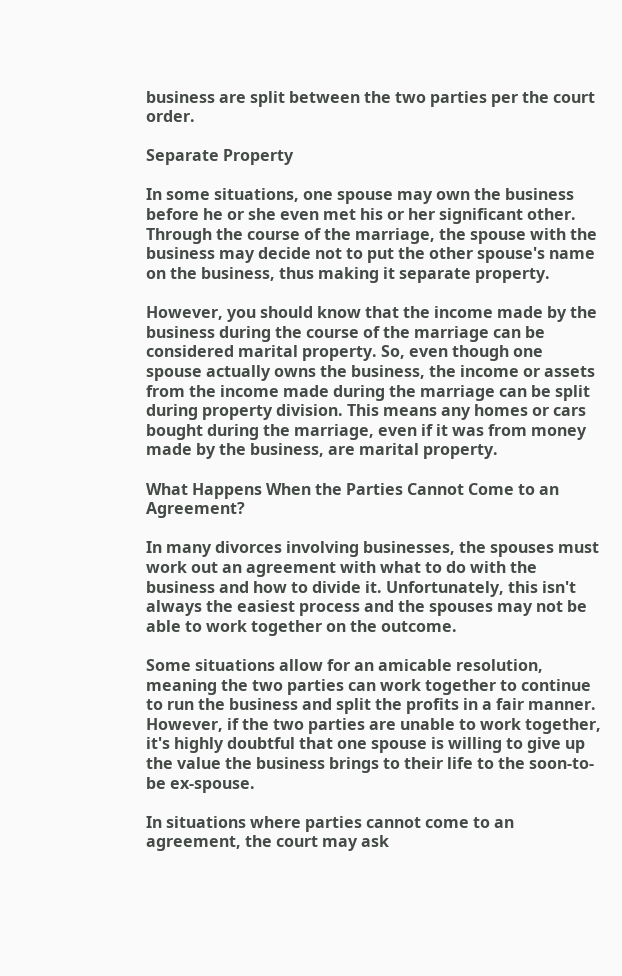business are split between the two parties per the court order.

Separate Property

In some situations, one spouse may own the business before he or she even met his or her significant other. Through the course of the marriage, the spouse with the business may decide not to put the other spouse's name on the business, thus making it separate property.

However, you should know that the income made by the business during the course of the marriage can be considered marital property. So, even though one spouse actually owns the business, the income or assets from the income made during the marriage can be split during property division. This means any homes or cars bought during the marriage, even if it was from money made by the business, are marital property.

What Happens When the Parties Cannot Come to an Agreement?

In many divorces involving businesses, the spouses must work out an agreement with what to do with the business and how to divide it. Unfortunately, this isn't always the easiest process and the spouses may not be able to work together on the outcome.

Some situations allow for an amicable resolution, meaning the two parties can work together to continue to run the business and split the profits in a fair manner. However, if the two parties are unable to work together, it's highly doubtful that one spouse is willing to give up the value the business brings to their life to the soon-to-be ex-spouse.

In situations where parties cannot come to an agreement, the court may ask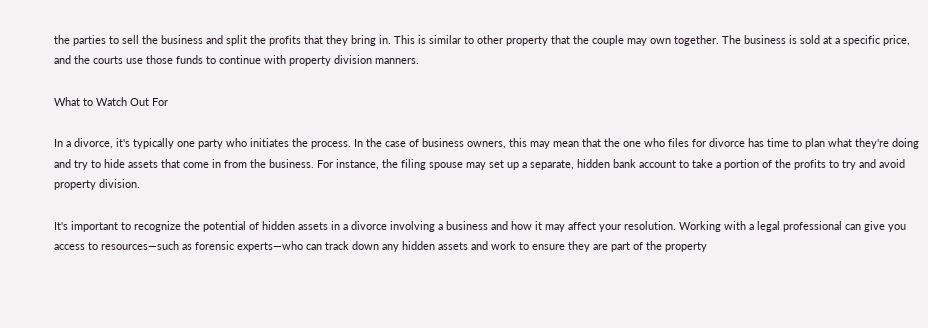the parties to sell the business and split the profits that they bring in. This is similar to other property that the couple may own together. The business is sold at a specific price, and the courts use those funds to continue with property division manners.

What to Watch Out For

In a divorce, it's typically one party who initiates the process. In the case of business owners, this may mean that the one who files for divorce has time to plan what they're doing and try to hide assets that come in from the business. For instance, the filing spouse may set up a separate, hidden bank account to take a portion of the profits to try and avoid property division.

It's important to recognize the potential of hidden assets in a divorce involving a business and how it may affect your resolution. Working with a legal professional can give you access to resources—such as forensic experts—who can track down any hidden assets and work to ensure they are part of the property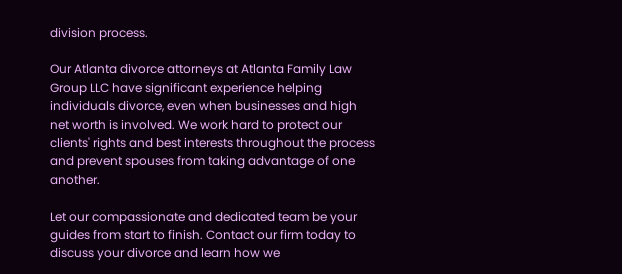division process.

Our Atlanta divorce attorneys at Atlanta Family Law Group LLC have significant experience helping individuals divorce, even when businesses and high net worth is involved. We work hard to protect our clients' rights and best interests throughout the process and prevent spouses from taking advantage of one another.

Let our compassionate and dedicated team be your guides from start to finish. Contact our firm today to discuss your divorce and learn how we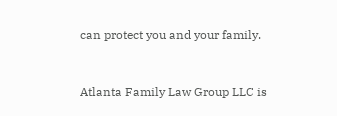can protect you and your family.


Atlanta Family Law Group LLC is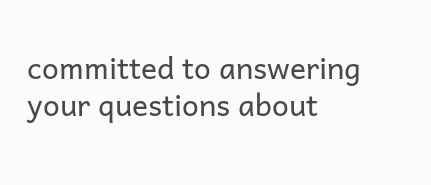committed to answering your questions about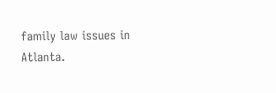family law issues in Atlanta.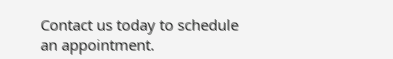Contact us today to schedule an appointment.